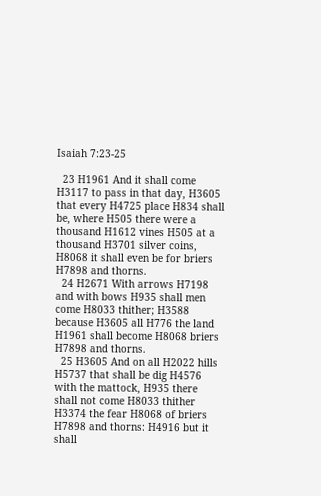Isaiah 7:23-25

  23 H1961 And it shall come H3117 to pass in that day, H3605 that every H4725 place H834 shall be, where H505 there were a thousand H1612 vines H505 at a thousand H3701 silver coins, H8068 it shall even be for briers H7898 and thorns.
  24 H2671 With arrows H7198 and with bows H935 shall men come H8033 thither; H3588 because H3605 all H776 the land H1961 shall become H8068 briers H7898 and thorns.
  25 H3605 And on all H2022 hills H5737 that shall be dig H4576 with the mattock, H935 there shall not come H8033 thither H3374 the fear H8068 of briers H7898 and thorns: H4916 but it shall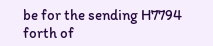be for the sending H7794 forth of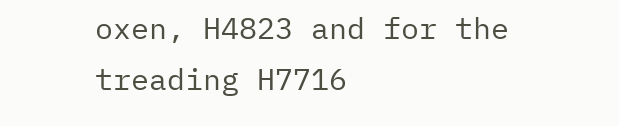oxen, H4823 and for the treading H7716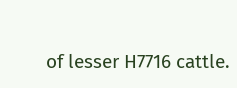of lesser H7716 cattle.